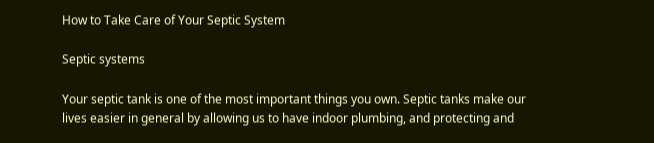How to Take Care of Your Septic System

Septic systems

Your septic tank is one of the most important things you own. Septic tanks make our lives easier in general by allowing us to have indoor plumbing, and protecting and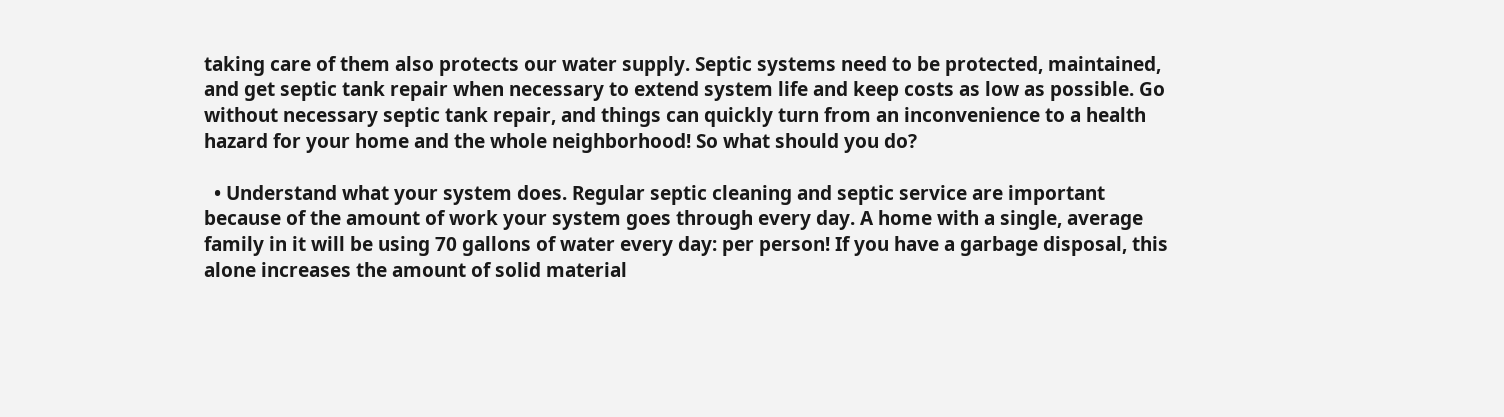taking care of them also protects our water supply. Septic systems need to be protected, maintained, and get septic tank repair when necessary to extend system life and keep costs as low as possible. Go without necessary septic tank repair, and things can quickly turn from an inconvenience to a health hazard for your home and the whole neighborhood! So what should you do?

  • Understand what your system does. Regular septic cleaning and septic service are important because of the amount of work your system goes through every day. A home with a single, average family in it will be using 70 gallons of water every day: per person! If you have a garbage disposal, this alone increases the amount of solid material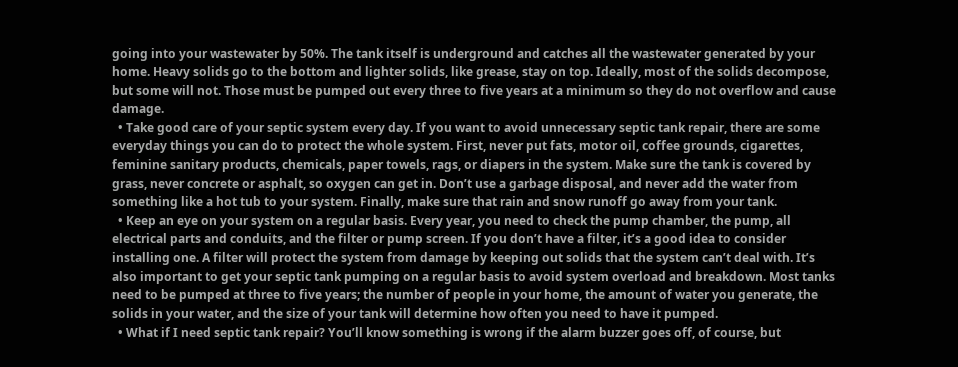going into your wastewater by 50%. The tank itself is underground and catches all the wastewater generated by your home. Heavy solids go to the bottom and lighter solids, like grease, stay on top. Ideally, most of the solids decompose, but some will not. Those must be pumped out every three to five years at a minimum so they do not overflow and cause damage.
  • Take good care of your septic system every day. If you want to avoid unnecessary septic tank repair, there are some everyday things you can do to protect the whole system. First, never put fats, motor oil, coffee grounds, cigarettes, feminine sanitary products, chemicals, paper towels, rags, or diapers in the system. Make sure the tank is covered by grass, never concrete or asphalt, so oxygen can get in. Don’t use a garbage disposal, and never add the water from something like a hot tub to your system. Finally, make sure that rain and snow runoff go away from your tank.
  • Keep an eye on your system on a regular basis. Every year, you need to check the pump chamber, the pump, all electrical parts and conduits, and the filter or pump screen. If you don’t have a filter, it’s a good idea to consider installing one. A filter will protect the system from damage by keeping out solids that the system can’t deal with. It’s also important to get your septic tank pumping on a regular basis to avoid system overload and breakdown. Most tanks need to be pumped at three to five years; the number of people in your home, the amount of water you generate, the solids in your water, and the size of your tank will determine how often you need to have it pumped.
  • What if I need septic tank repair? You’ll know something is wrong if the alarm buzzer goes off, of course, but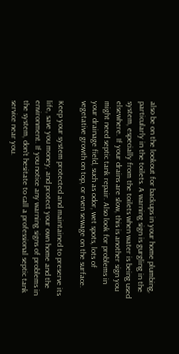also be on the lookout for backups in your home plumbing, particularly in the toilets. A warning sign is gurgling in the system, especially from the toilets when water is being used elsewhere. If your drains are slow, this is another sign you might need septic tank repair. Also look for problems in your drainage field, such as odor, wet spots, lots of vegetative growth on top, or even sewage on the surface.

Keep your system protected and maintained to preserve its life, save you money, and protect your own home and the environment. If you notice any warning signs of problems in the system, don’t hesitate to call a professional septic tank service near you.